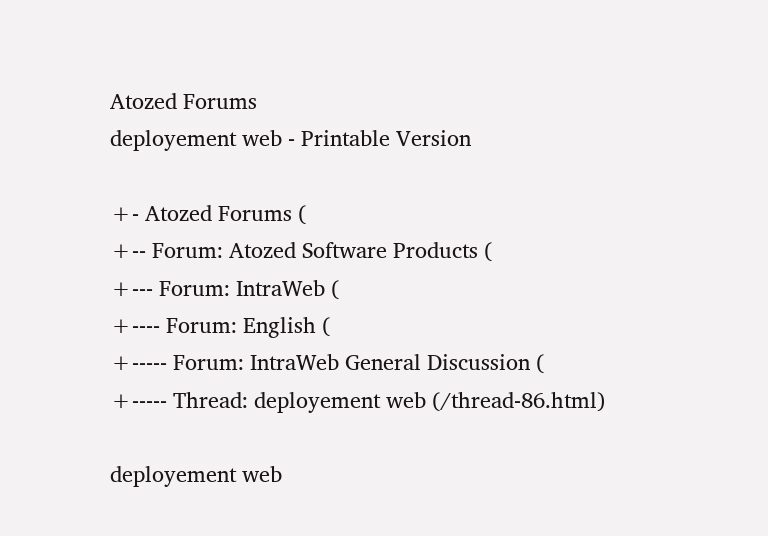Atozed Forums
deployement web - Printable Version

+- Atozed Forums (
+-- Forum: Atozed Software Products (
+--- Forum: IntraWeb (
+---- Forum: English (
+----- Forum: IntraWeb General Discussion (
+----- Thread: deployement web (/thread-86.html)

deployement web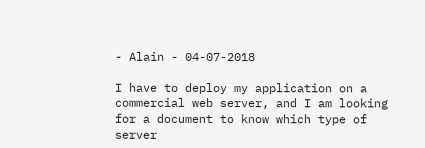- Alain - 04-07-2018

I have to deploy my application on a commercial web server, and I am looking for a document to know which type of server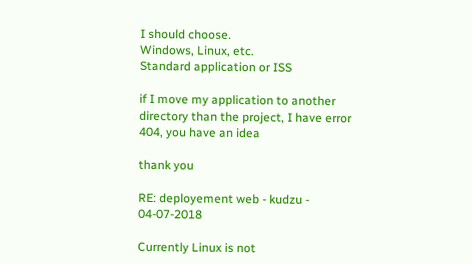I should choose.
Windows, Linux, etc.
Standard application or ISS

if I move my application to another directory than the project, I have error 404, you have an idea

thank you

RE: deployement web - kudzu - 04-07-2018

Currently Linux is not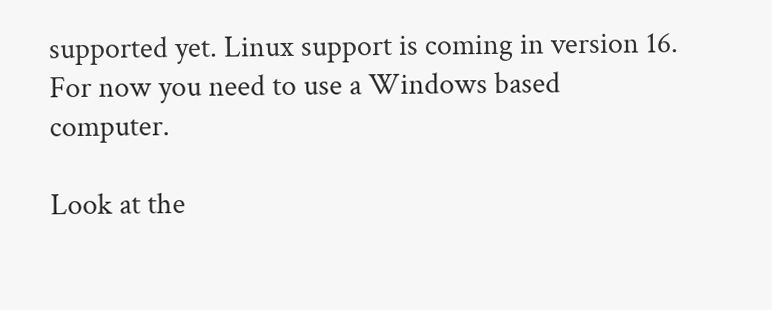supported yet. Linux support is coming in version 16. For now you need to use a Windows based computer.

Look at the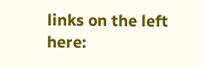links on the left here: